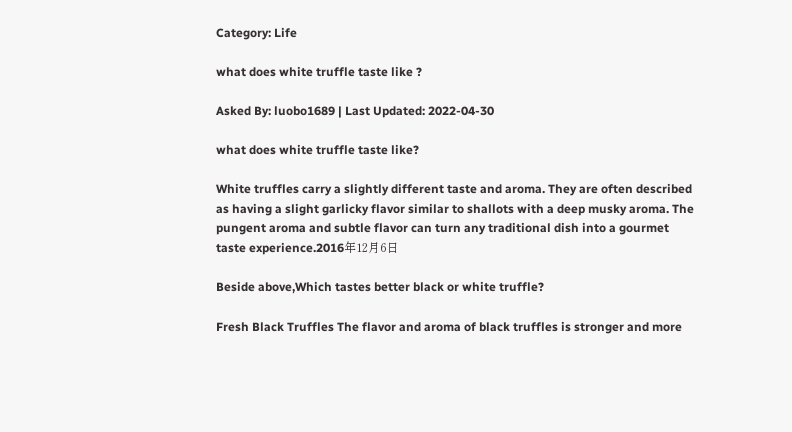Category: Life

what does white truffle taste like ?

Asked By: luobo1689 | Last Updated: 2022-04-30

what does white truffle taste like?

White truffles carry a slightly different taste and aroma. They are often described as having a slight garlicky flavor similar to shallots with a deep musky aroma. The pungent aroma and subtle flavor can turn any traditional dish into a gourmet taste experience.2016年12月6日

Beside above,Which tastes better black or white truffle?

Fresh Black Truffles The flavor and aroma of black truffles is stronger and more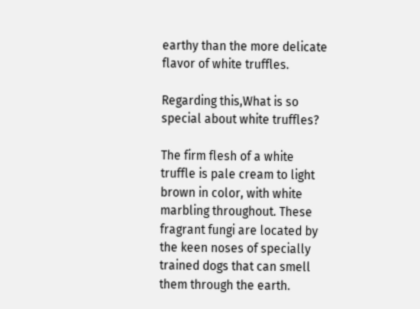earthy than the more delicate flavor of white truffles.

Regarding this,What is so special about white truffles?

The firm flesh of a white truffle is pale cream to light brown in color, with white marbling throughout. These fragrant fungi are located by the keen noses of specially trained dogs that can smell them through the earth.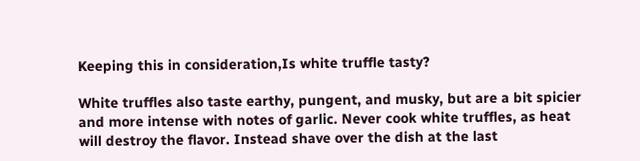Keeping this in consideration,Is white truffle tasty?

White truffles also taste earthy, pungent, and musky, but are a bit spicier and more intense with notes of garlic. Never cook white truffles, as heat will destroy the flavor. Instead shave over the dish at the last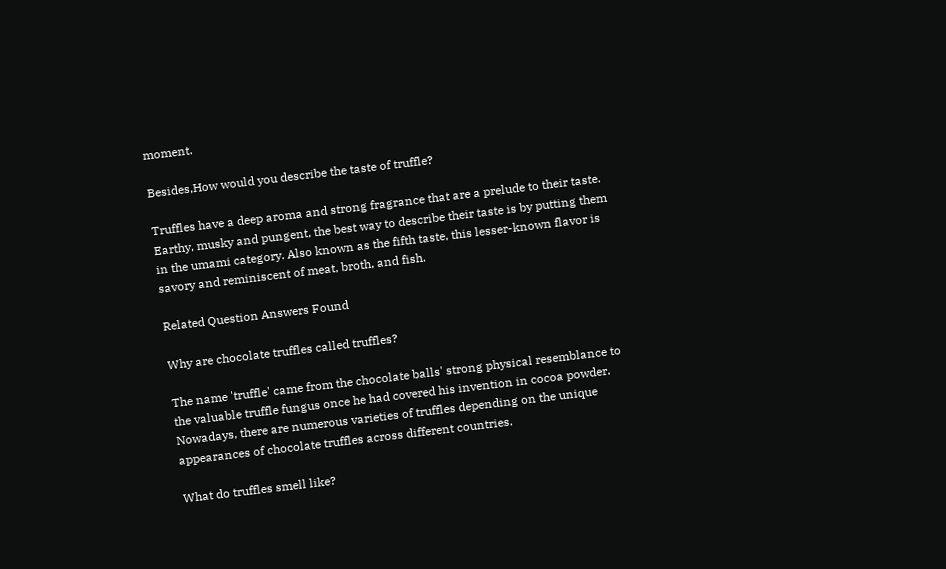moment.

Besides,How would you describe the taste of truffle?

Truffles have a deep aroma and strong fragrance that are a prelude to their taste. Earthy, musky and pungent, the best way to describe their taste is by putting them in the umami category. Also known as the fifth taste, this lesser-known flavor is savory and reminiscent of meat, broth, and fish.

Related Question Answers Found

Why are chocolate truffles called truffles?

The name 'truffle' came from the chocolate balls' strong physical resemblance to the valuable truffle fungus once he had covered his invention in cocoa powder. Nowadays, there are numerous varieties of truffles depending on the unique appearances of chocolate truffles across different countries.

What do truffles smell like?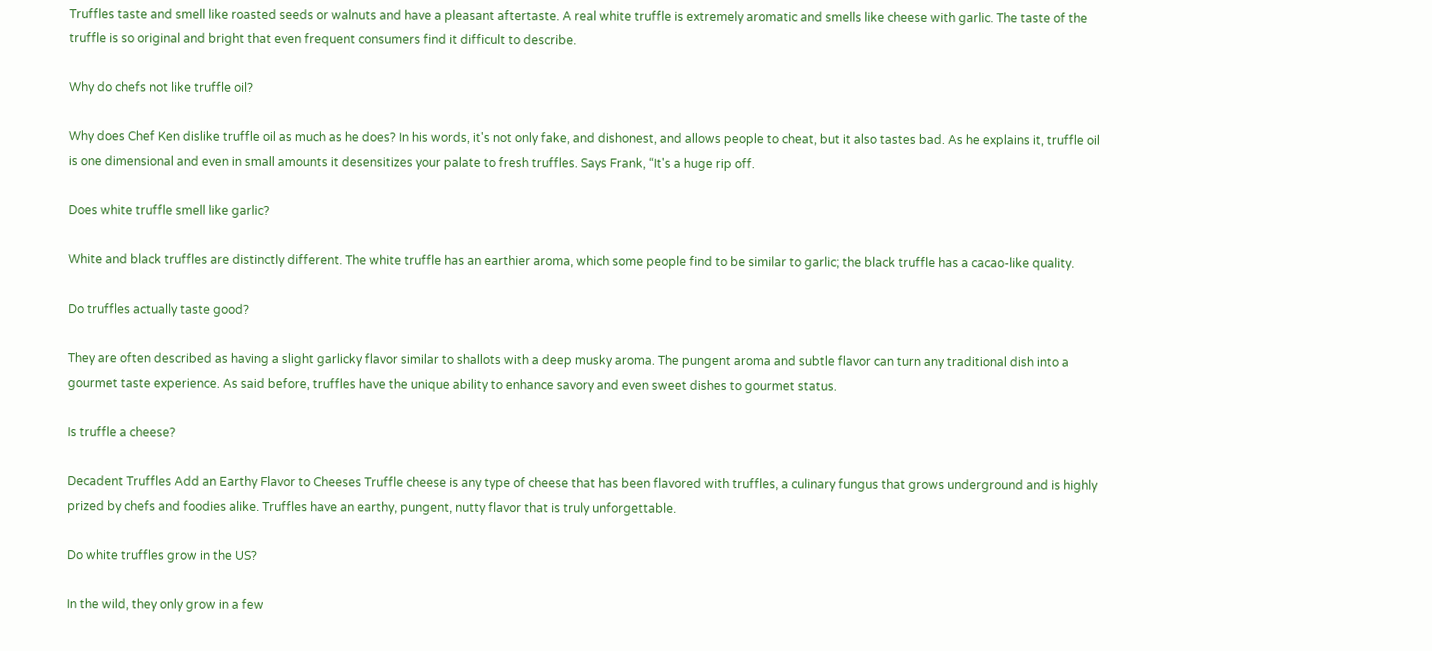Truffles taste and smell like roasted seeds or walnuts and have a pleasant aftertaste. A real white truffle is extremely aromatic and smells like cheese with garlic. The taste of the truffle is so original and bright that even frequent consumers find it difficult to describe.

Why do chefs not like truffle oil?

Why does Chef Ken dislike truffle oil as much as he does? In his words, it's not only fake, and dishonest, and allows people to cheat, but it also tastes bad. As he explains it, truffle oil is one dimensional and even in small amounts it desensitizes your palate to fresh truffles. Says Frank, “It's a huge rip off.

Does white truffle smell like garlic?

White and black truffles are distinctly different. The white truffle has an earthier aroma, which some people find to be similar to garlic; the black truffle has a cacao-like quality.

Do truffles actually taste good?

They are often described as having a slight garlicky flavor similar to shallots with a deep musky aroma. The pungent aroma and subtle flavor can turn any traditional dish into a gourmet taste experience. As said before, truffles have the unique ability to enhance savory and even sweet dishes to gourmet status.

Is truffle a cheese?

Decadent Truffles Add an Earthy Flavor to Cheeses Truffle cheese is any type of cheese that has been flavored with truffles, a culinary fungus that grows underground and is highly prized by chefs and foodies alike. Truffles have an earthy, pungent, nutty flavor that is truly unforgettable.

Do white truffles grow in the US?

In the wild, they only grow in a few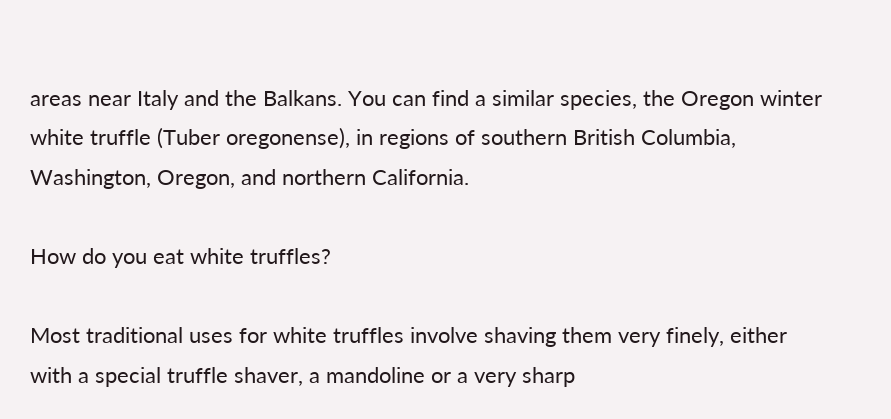areas near Italy and the Balkans. You can find a similar species, the Oregon winter white truffle (Tuber oregonense), in regions of southern British Columbia, Washington, Oregon, and northern California.

How do you eat white truffles?

Most traditional uses for white truffles involve shaving them very finely, either with a special truffle shaver, a mandoline or a very sharp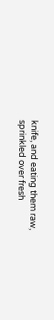knife, and eating them raw, sprinkled over fresh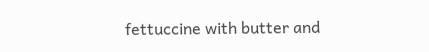fettuccine with butter and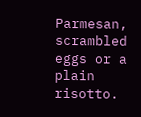Parmesan, scrambled eggs or a plain risotto.